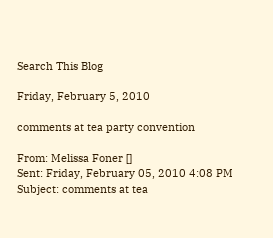Search This Blog

Friday, February 5, 2010

comments at tea party convention

From: Melissa Foner []
Sent: Friday, February 05, 2010 4:08 PM
Subject: comments at tea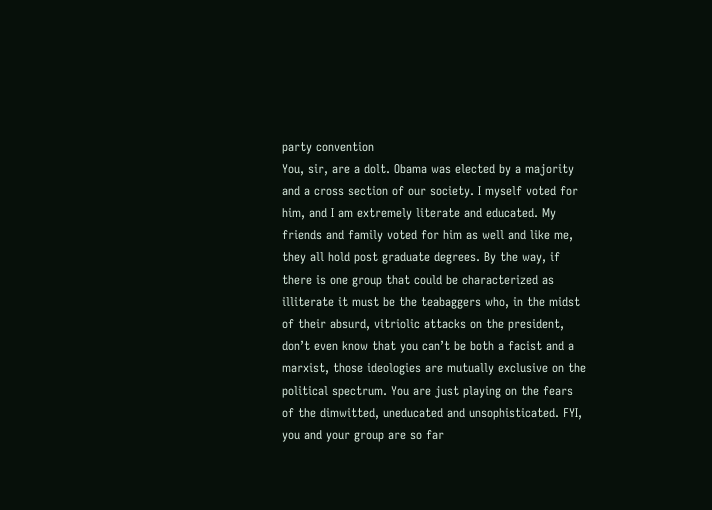party convention
You, sir, are a dolt. Obama was elected by a majority and a cross section of our society. I myself voted for him, and I am extremely literate and educated. My friends and family voted for him as well and like me, they all hold post graduate degrees. By the way, if there is one group that could be characterized as illiterate it must be the teabaggers who, in the midst of their absurd, vitriolic attacks on the president, don’t even know that you can’t be both a facist and a marxist, those ideologies are mutually exclusive on the political spectrum. You are just playing on the fears of the dimwitted, uneducated and unsophisticated. FYI, you and your group are so far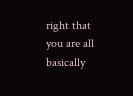right that you are all basically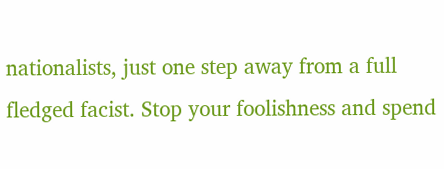nationalists, just one step away from a full fledged facist. Stop your foolishness and spend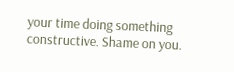your time doing something constructive. Shame on you.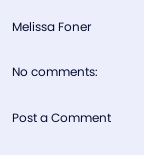Melissa Foner

No comments:

Post a Comment